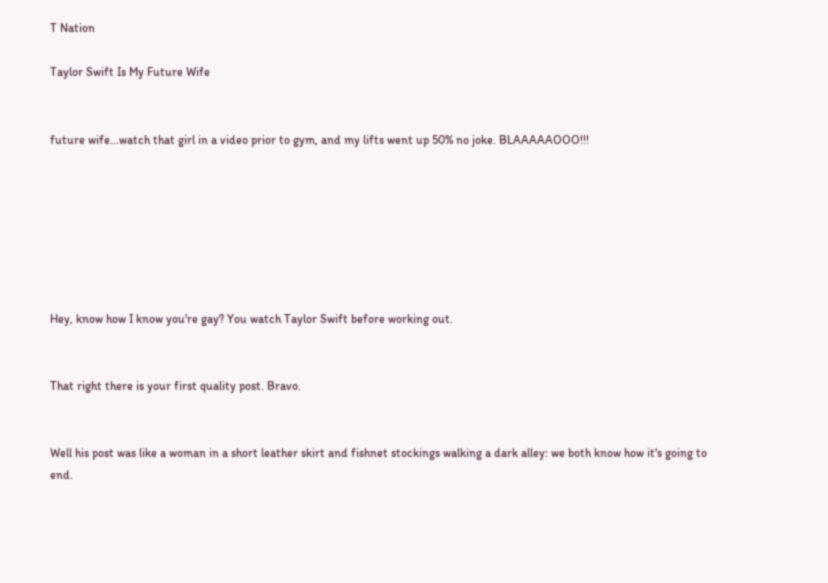T Nation

Taylor Swift Is My Future Wife


future wife...watch that girl in a video prior to gym, and my lifts went up 50% no joke. BLAAAAAOOO!!!







Hey, know how I know you're gay? You watch Taylor Swift before working out.


That right there is your first quality post. Bravo.


Well his post was like a woman in a short leather skirt and fishnet stockings walking a dark alley: we both know how it's going to end.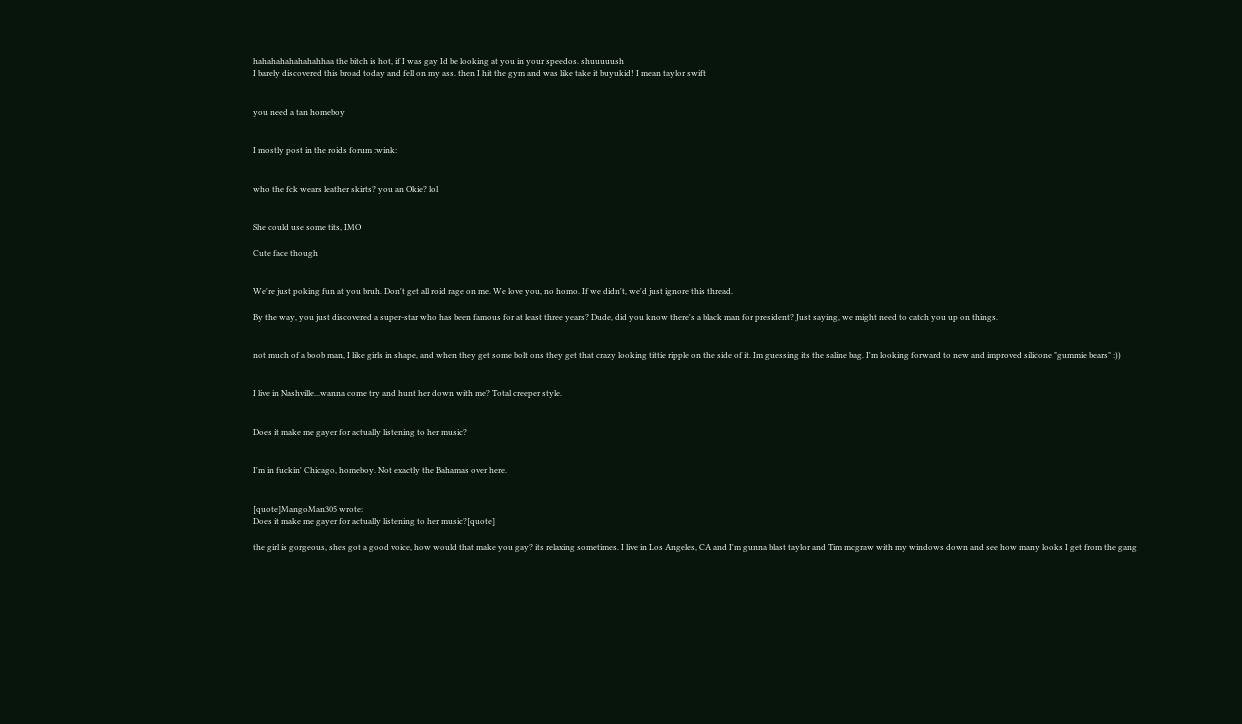hahahahahahahahhaa the bitch is hot, if I was gay Id be looking at you in your speedos. shuuuuush
I barely discovered this broad today and fell on my ass. then I hit the gym and was like take it buyukid! I mean taylor swift


you need a tan homeboy


I mostly post in the roids forum :wink:


who the fck wears leather skirts? you an Okie? lol


She could use some tits, IMO

Cute face though


We're just poking fun at you bruh. Don't get all roid rage on me. We love you, no homo. If we didn't, we'd just ignore this thread.

By the way, you just discovered a super-star who has been famous for at least three years? Dude, did you know there's a black man for president? Just saying, we might need to catch you up on things.


not much of a boob man, I like girls in shape, and when they get some bolt ons they get that crazy looking tittie ripple on the side of it. Im guessing its the saline bag. I'm looking forward to new and improved silicone "gummie bears" :))


I live in Nashville...wanna come try and hunt her down with me? Total creeper style.


Does it make me gayer for actually listening to her music?


I'm in fuckin' Chicago, homeboy. Not exactly the Bahamas over here.


[quote]MangoMan305 wrote:
Does it make me gayer for actually listening to her music?[quote]

the girl is gorgeous, shes got a good voice, how would that make you gay? its relaxing sometimes. I live in Los Angeles, CA and I'm gunna blast taylor and Tim mcgraw with my windows down and see how many looks I get from the gang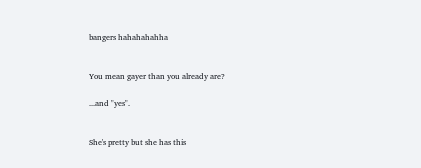bangers hahahahahha


You mean gayer than you already are?

...and "yes".


She's pretty but she has this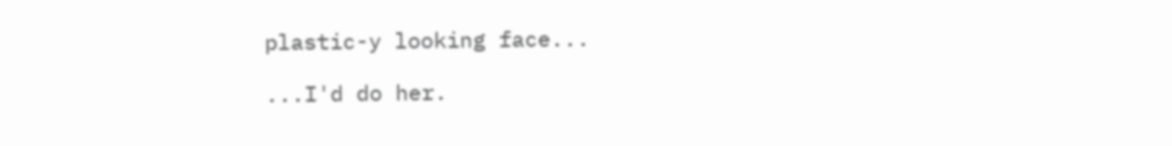plastic-y looking face...

...I'd do her.